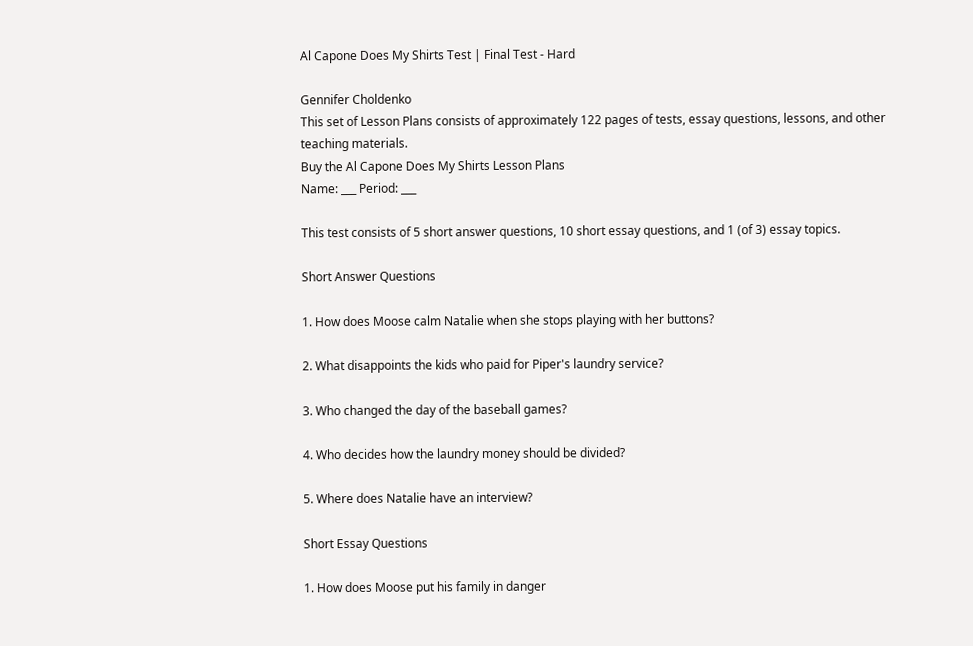Al Capone Does My Shirts Test | Final Test - Hard

Gennifer Choldenko
This set of Lesson Plans consists of approximately 122 pages of tests, essay questions, lessons, and other teaching materials.
Buy the Al Capone Does My Shirts Lesson Plans
Name: ___ Period: ___

This test consists of 5 short answer questions, 10 short essay questions, and 1 (of 3) essay topics.

Short Answer Questions

1. How does Moose calm Natalie when she stops playing with her buttons?

2. What disappoints the kids who paid for Piper's laundry service?

3. Who changed the day of the baseball games?

4. Who decides how the laundry money should be divided?

5. Where does Natalie have an interview?

Short Essay Questions

1. How does Moose put his family in danger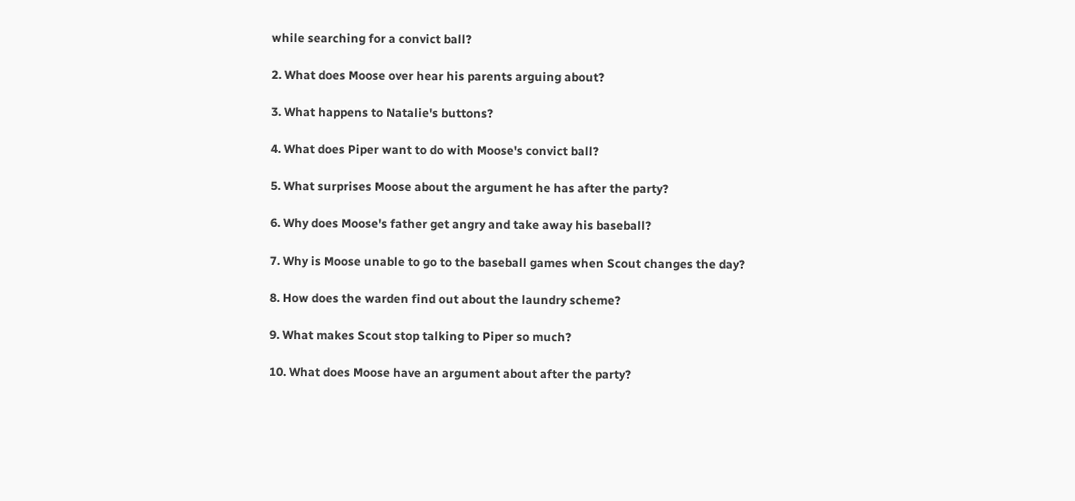while searching for a convict ball?

2. What does Moose over hear his parents arguing about?

3. What happens to Natalie's buttons?

4. What does Piper want to do with Moose's convict ball?

5. What surprises Moose about the argument he has after the party?

6. Why does Moose's father get angry and take away his baseball?

7. Why is Moose unable to go to the baseball games when Scout changes the day?

8. How does the warden find out about the laundry scheme?

9. What makes Scout stop talking to Piper so much?

10. What does Moose have an argument about after the party?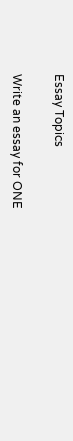Essay Topics

Write an essay for ONE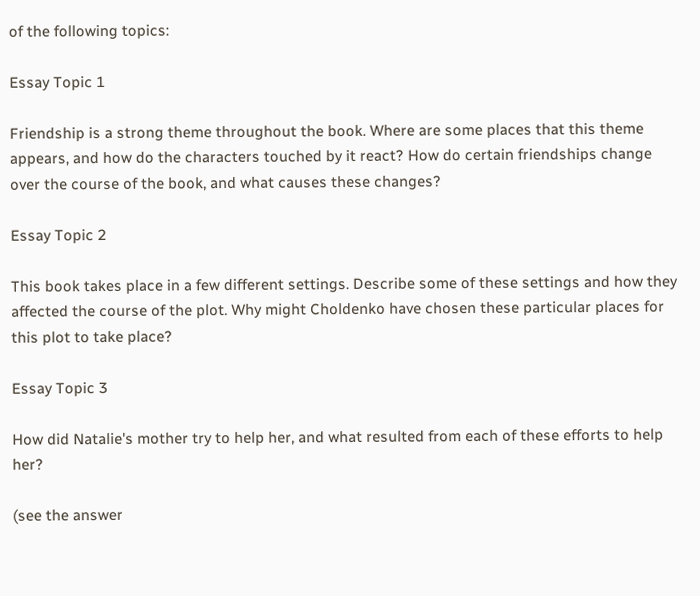of the following topics:

Essay Topic 1

Friendship is a strong theme throughout the book. Where are some places that this theme appears, and how do the characters touched by it react? How do certain friendships change over the course of the book, and what causes these changes?

Essay Topic 2

This book takes place in a few different settings. Describe some of these settings and how they affected the course of the plot. Why might Choldenko have chosen these particular places for this plot to take place?

Essay Topic 3

How did Natalie's mother try to help her, and what resulted from each of these efforts to help her?

(see the answer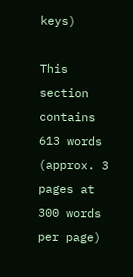keys)

This section contains 613 words
(approx. 3 pages at 300 words per page)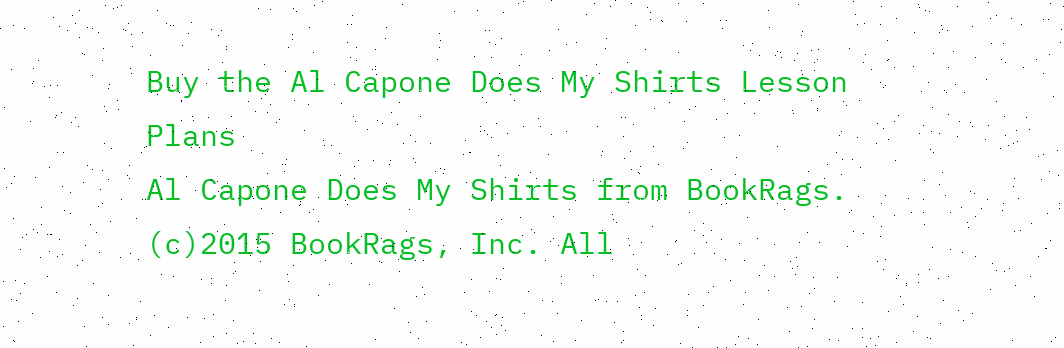Buy the Al Capone Does My Shirts Lesson Plans
Al Capone Does My Shirts from BookRags. (c)2015 BookRags, Inc. All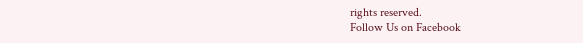rights reserved.
Follow Us on Facebook